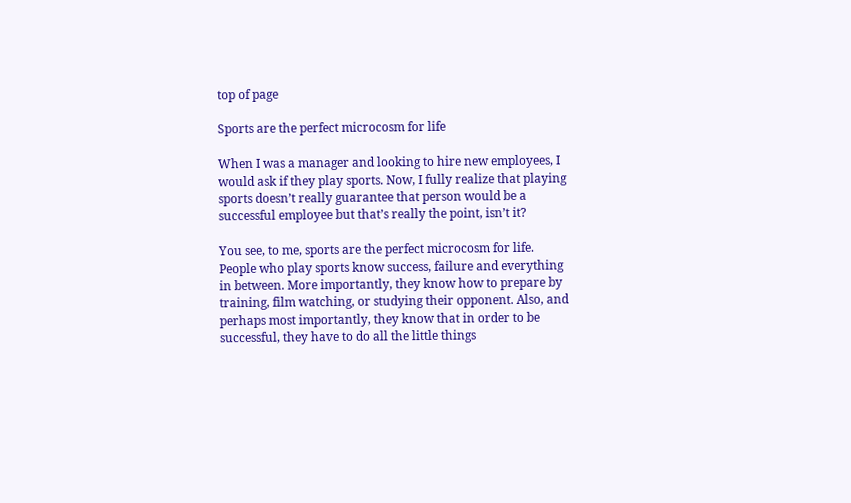top of page

Sports are the perfect microcosm for life

When I was a manager and looking to hire new employees, I would ask if they play sports. Now, I fully realize that playing sports doesn’t really guarantee that person would be a successful employee but that’s really the point, isn’t it?

You see, to me, sports are the perfect microcosm for life. People who play sports know success, failure and everything in between. More importantly, they know how to prepare by training, film watching, or studying their opponent. Also, and perhaps most importantly, they know that in order to be successful, they have to do all the little things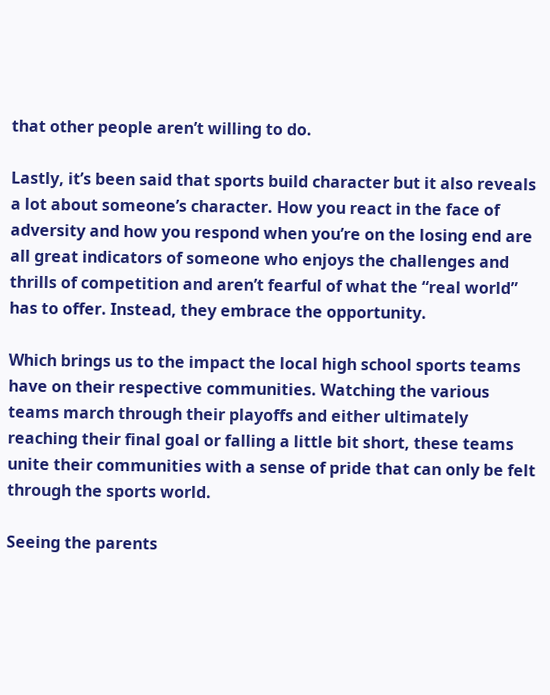that other people aren’t willing to do.

Lastly, it’s been said that sports build character but it also reveals a lot about someone’s character. How you react in the face of adversity and how you respond when you’re on the losing end are all great indicators of someone who enjoys the challenges and thrills of competition and aren’t fearful of what the “real world” has to offer. Instead, they embrace the opportunity.

Which brings us to the impact the local high school sports teams have on their respective communities. Watching the various teams march through their playoffs and either ultimately reaching their final goal or falling a little bit short, these teams unite their communities with a sense of pride that can only be felt through the sports world.

Seeing the parents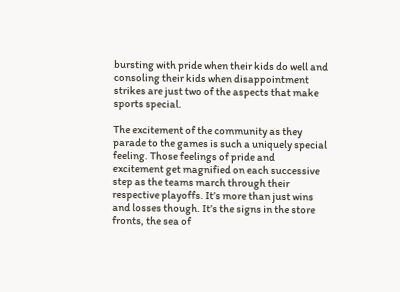bursting with pride when their kids do well and consoling their kids when disappointment strikes are just two of the aspects that make sports special.

The excitement of the community as they parade to the games is such a uniquely special feeling. Those feelings of pride and excitement get magnified on each successive step as the teams march through their respective playoffs. It’s more than just wins and losses though. It’s the signs in the store fronts, the sea of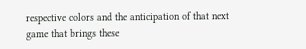respective colors and the anticipation of that next game that brings these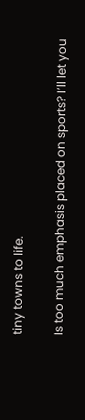tiny towns to life.

Is too much emphasis placed on sports? I’ll let you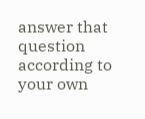answer that question according to your own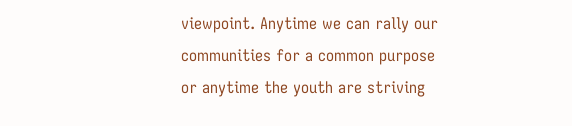viewpoint. Anytime we can rally our communities for a common purpose or anytime the youth are striving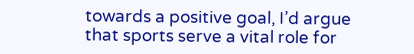towards a positive goal, I’d argue that sports serve a vital role for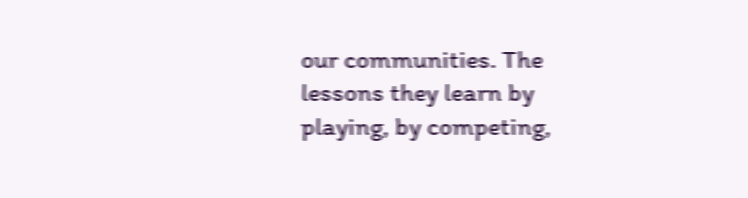our communities. The lessons they learn by playing, by competing,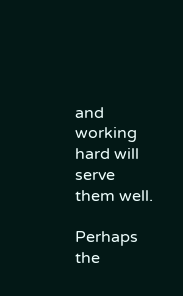and working hard will serve them well.

Perhaps the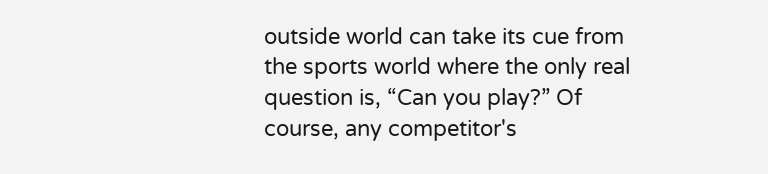outside world can take its cue from the sports world where the only real question is, “Can you play?” Of course, any competitor's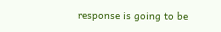response is going to be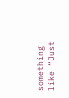something like “Just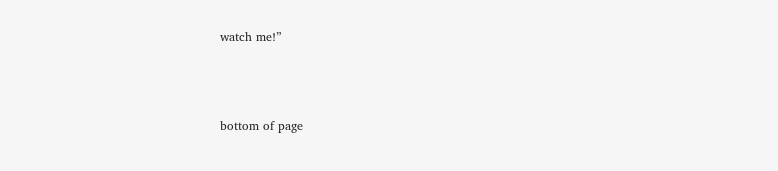watch me!”



bottom of page